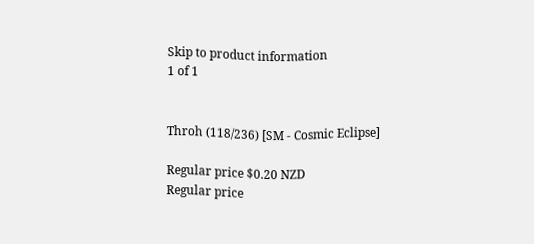Skip to product information
1 of 1


Throh (118/236) [SM - Cosmic Eclipse]

Regular price $0.20 NZD
Regular price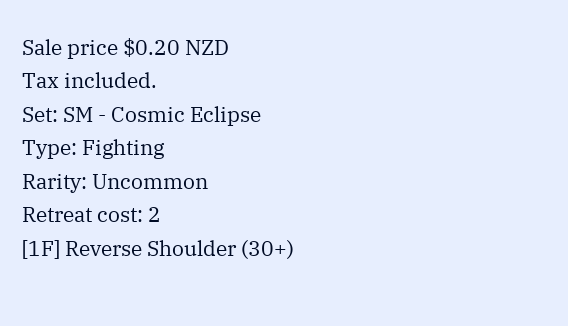Sale price $0.20 NZD
Tax included.
Set: SM - Cosmic Eclipse
Type: Fighting
Rarity: Uncommon
Retreat cost: 2
[1F] Reverse Shoulder (30+)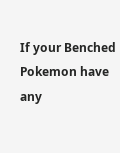If your Benched Pokemon have any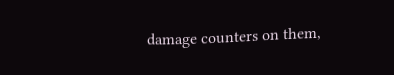damage counters on them,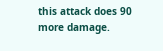this attack does 90 more damage.